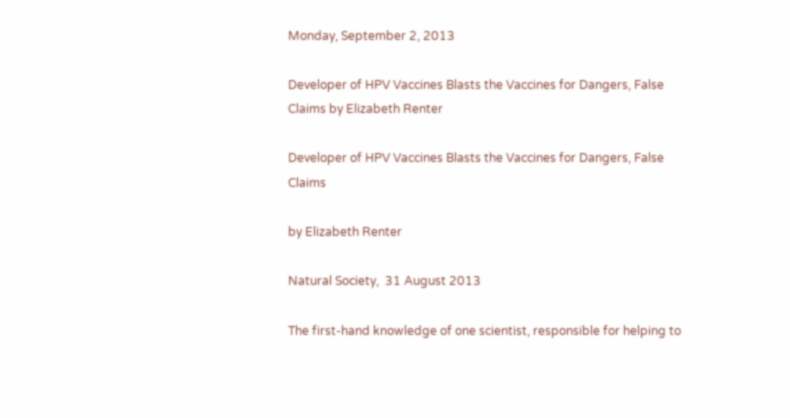Monday, September 2, 2013

Developer of HPV Vaccines Blasts the Vaccines for Dangers, False Claims by Elizabeth Renter

Developer of HPV Vaccines Blasts the Vaccines for Dangers, False Claims

by Elizabeth Renter

Natural Society,  31 August 2013

The first-hand knowledge of one scientist, responsible for helping to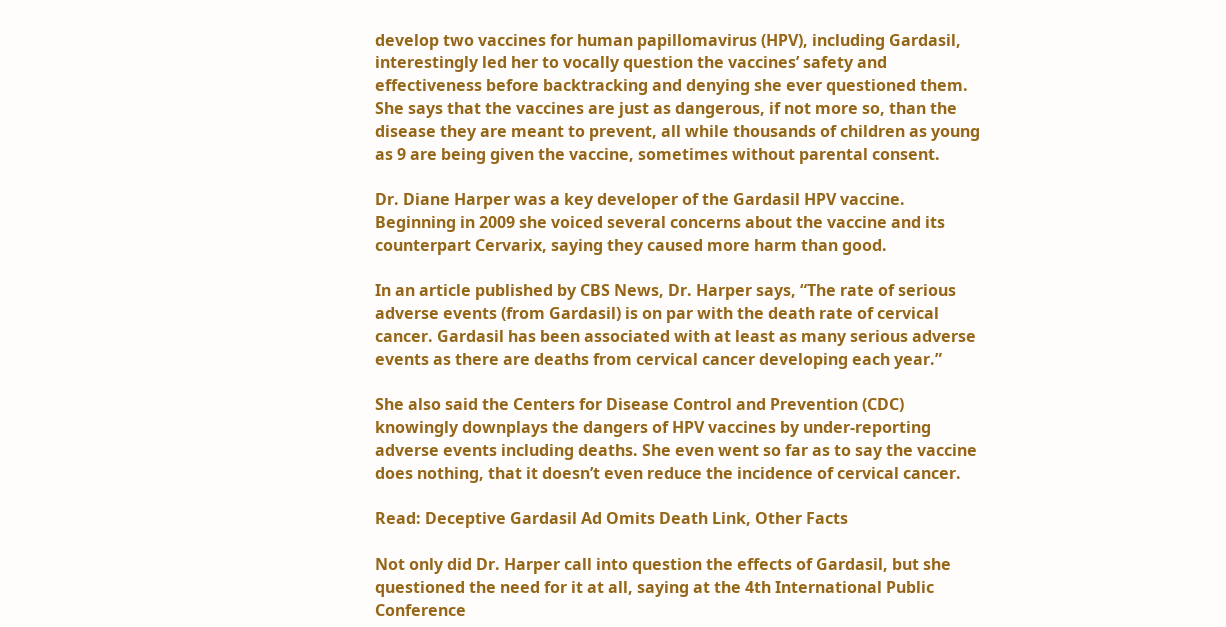develop two vaccines for human papillomavirus (HPV), including Gardasil, interestingly led her to vocally question the vaccines’ safety and effectiveness before backtracking and denying she ever questioned them. She says that the vaccines are just as dangerous, if not more so, than the disease they are meant to prevent, all while thousands of children as young as 9 are being given the vaccine, sometimes without parental consent.

Dr. Diane Harper was a key developer of the Gardasil HPV vaccine. Beginning in 2009 she voiced several concerns about the vaccine and its counterpart Cervarix, saying they caused more harm than good.

In an article published by CBS News, Dr. Harper says, “The rate of serious adverse events (from Gardasil) is on par with the death rate of cervical cancer. Gardasil has been associated with at least as many serious adverse events as there are deaths from cervical cancer developing each year.”

She also said the Centers for Disease Control and Prevention (CDC) knowingly downplays the dangers of HPV vaccines by under-reporting adverse events including deaths. She even went so far as to say the vaccine does nothing, that it doesn’t even reduce the incidence of cervical cancer.

Read: Deceptive Gardasil Ad Omits Death Link, Other Facts

Not only did Dr. Harper call into question the effects of Gardasil, but she questioned the need for it at all, saying at the 4th International Public Conference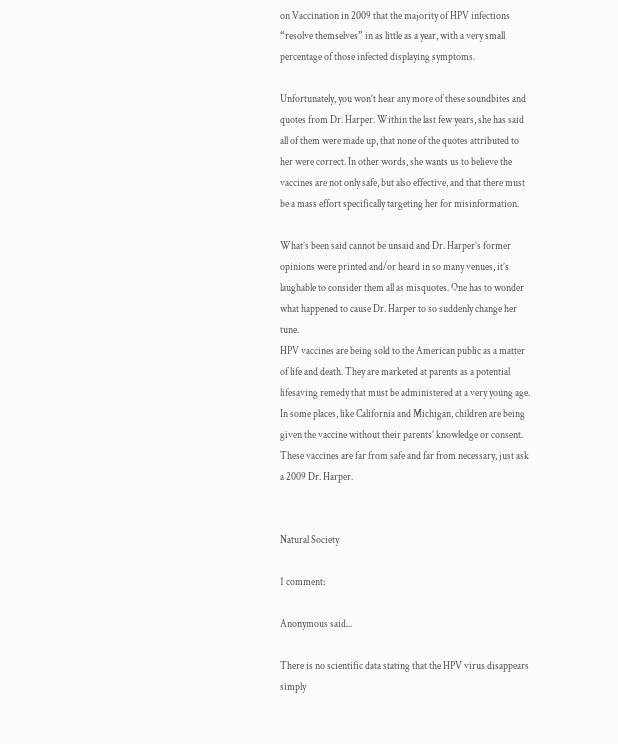on Vaccination in 2009 that the majority of HPV infections “resolve themselves” in as little as a year, with a very small percentage of those infected displaying symptoms.

Unfortunately, you won’t hear any more of these soundbites and quotes from Dr. Harper. Within the last few years, she has said all of them were made up, that none of the quotes attributed to her were correct. In other words, she wants us to believe the vaccines are not only safe, but also effective, and that there must be a mass effort specifically targeting her for misinformation.

What’s been said cannot be unsaid and Dr. Harper’s former opinions were printed and/or heard in so many venues, it’s laughable to consider them all as misquotes. One has to wonder what happened to cause Dr. Harper to so suddenly change her tune.
HPV vaccines are being sold to the American public as a matter of life and death. They are marketed at parents as a potential lifesaving remedy that must be administered at a very young age. In some places, like California and Michigan, children are being given the vaccine without their parents’ knowledge or consent. These vaccines are far from safe and far from necessary, just ask a 2009 Dr. Harper.


Natural Society

1 comment:

Anonymous said...

There is no scientific data stating that the HPV virus disappears simply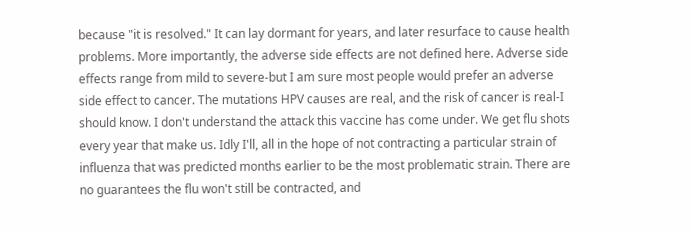because "it is resolved." It can lay dormant for years, and later resurface to cause health problems. More importantly, the adverse side effects are not defined here. Adverse side effects range from mild to severe-but I am sure most people would prefer an adverse side effect to cancer. The mutations HPV causes are real, and the risk of cancer is real-I should know. I don't understand the attack this vaccine has come under. We get flu shots every year that make us. Idly I'll, all in the hope of not contracting a particular strain of influenza that was predicted months earlier to be the most problematic strain. There are no guarantees the flu won't still be contracted, and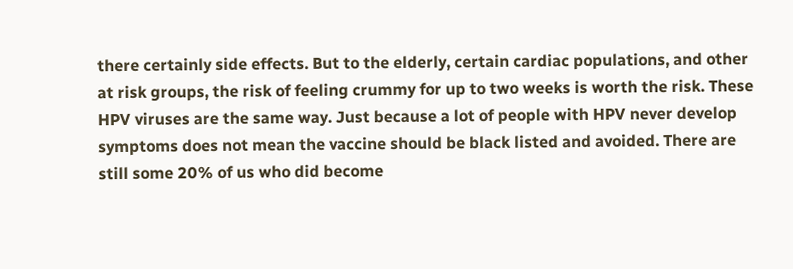there certainly side effects. But to the elderly, certain cardiac populations, and other at risk groups, the risk of feeling crummy for up to two weeks is worth the risk. These HPV viruses are the same way. Just because a lot of people with HPV never develop symptoms does not mean the vaccine should be black listed and avoided. There are still some 20% of us who did become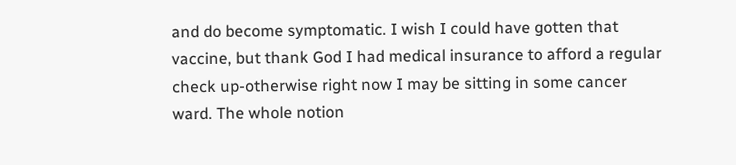and do become symptomatic. I wish I could have gotten that vaccine, but thank God I had medical insurance to afford a regular check up-otherwise right now I may be sitting in some cancer ward. The whole notion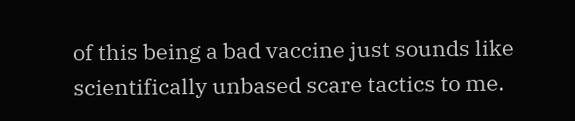of this being a bad vaccine just sounds like scientifically unbased scare tactics to me.